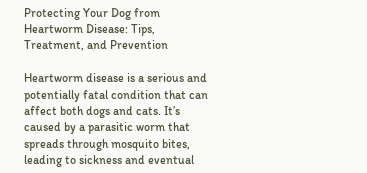Protecting Your Dog from Heartworm Disease: Tips, Treatment, and Prevention

Heartworm disease is a serious and potentially fatal condition that can affect both dogs and cats. It’s caused by a parasitic worm that spreads through mosquito bites, leading to sickness and eventual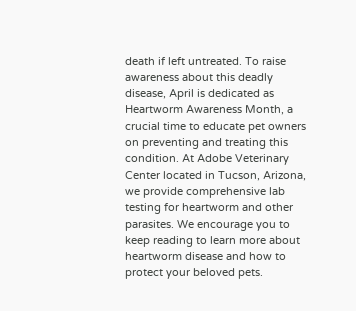death if left untreated. To raise awareness about this deadly disease, April is dedicated as Heartworm Awareness Month, a crucial time to educate pet owners on preventing and treating this condition. At Adobe Veterinary Center located in Tucson, Arizona, we provide comprehensive lab testing for heartworm and other parasites. We encourage you to keep reading to learn more about heartworm disease and how to protect your beloved pets.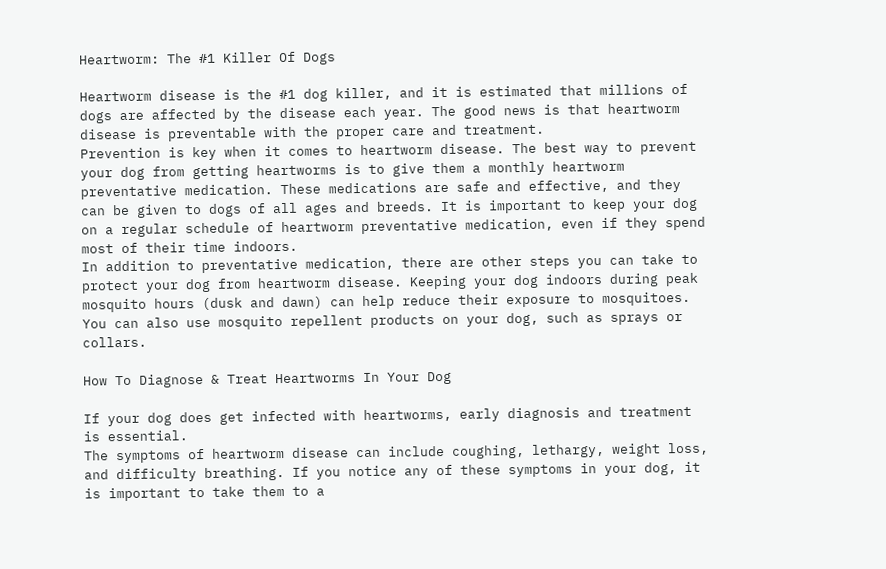Heartworm: The #1 Killer Of Dogs

Heartworm disease is the #1 dog killer, and it is estimated that millions of dogs are affected by the disease each year. The good news is that heartworm disease is preventable with the proper care and treatment.
Prevention is key when it comes to heartworm disease. The best way to prevent your dog from getting heartworms is to give them a monthly heartworm preventative medication. These medications are safe and effective, and they can be given to dogs of all ages and breeds. It is important to keep your dog on a regular schedule of heartworm preventative medication, even if they spend most of their time indoors.
In addition to preventative medication, there are other steps you can take to protect your dog from heartworm disease. Keeping your dog indoors during peak mosquito hours (dusk and dawn) can help reduce their exposure to mosquitoes. You can also use mosquito repellent products on your dog, such as sprays or collars.

How To Diagnose & Treat Heartworms In Your Dog

If your dog does get infected with heartworms, early diagnosis and treatment is essential.
The symptoms of heartworm disease can include coughing, lethargy, weight loss, and difficulty breathing. If you notice any of these symptoms in your dog, it is important to take them to a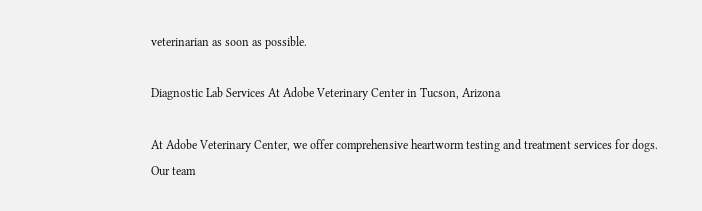veterinarian as soon as possible.

Diagnostic Lab Services At Adobe Veterinary Center in Tucson, Arizona

At Adobe Veterinary Center, we offer comprehensive heartworm testing and treatment services for dogs. Our team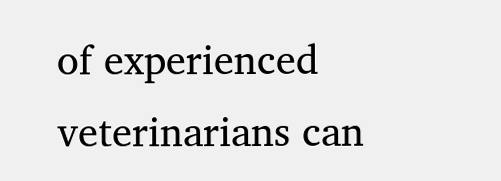of experienced veterinarians can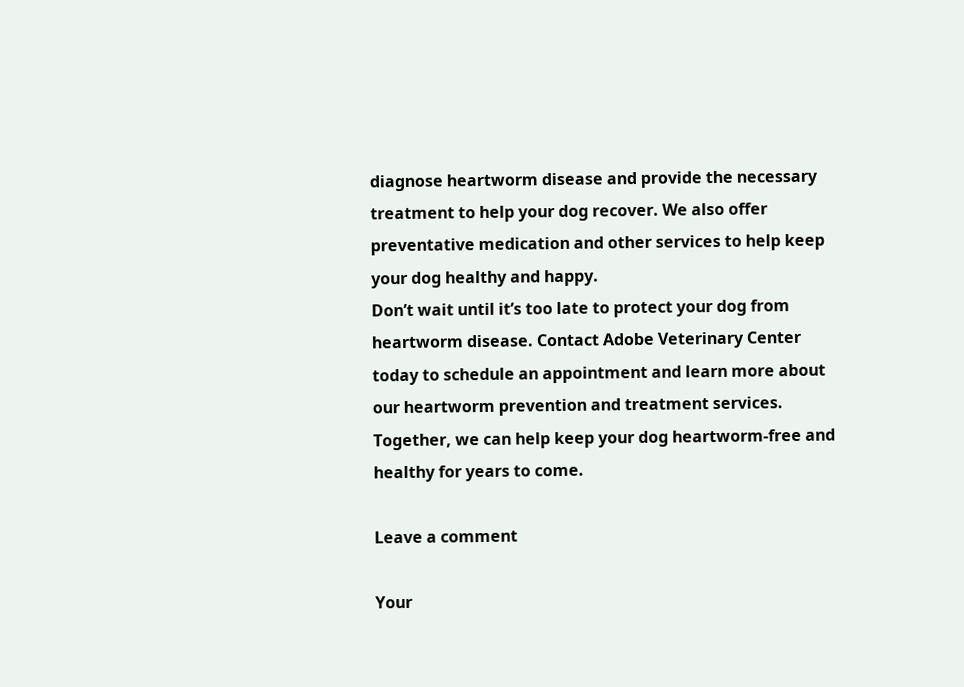diagnose heartworm disease and provide the necessary treatment to help your dog recover. We also offer preventative medication and other services to help keep your dog healthy and happy.
Don’t wait until it’s too late to protect your dog from heartworm disease. Contact Adobe Veterinary Center today to schedule an appointment and learn more about our heartworm prevention and treatment services. Together, we can help keep your dog heartworm-free and healthy for years to come.

Leave a comment

Your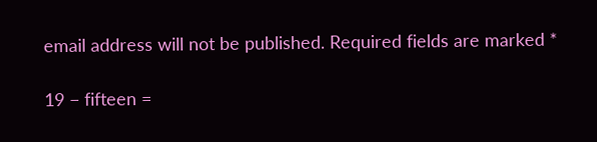email address will not be published. Required fields are marked *

19 − fifteen =